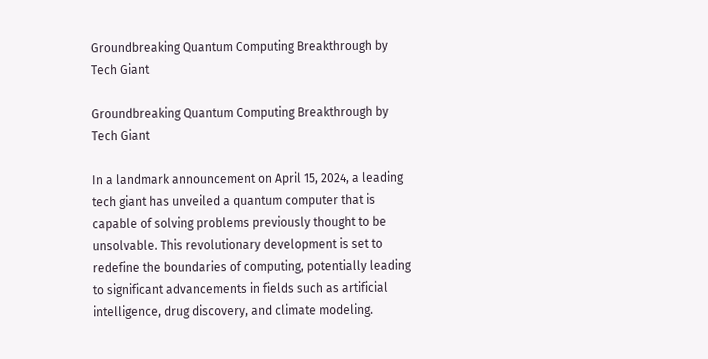Groundbreaking Quantum Computing Breakthrough by Tech Giant

Groundbreaking Quantum Computing Breakthrough by Tech Giant

In a landmark announcement on April 15, 2024, a leading tech giant has unveiled a quantum computer that is capable of solving problems previously thought to be unsolvable. This revolutionary development is set to redefine the boundaries of computing, potentially leading to significant advancements in fields such as artificial intelligence, drug discovery, and climate modeling.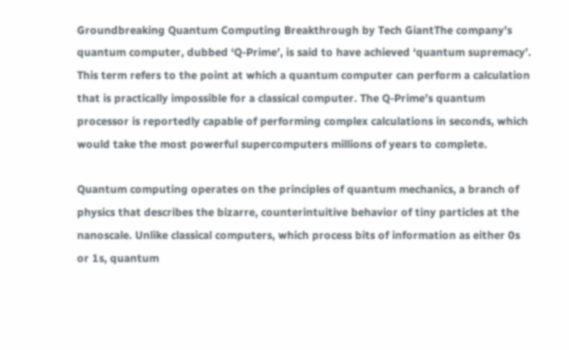Groundbreaking Quantum Computing Breakthrough by Tech GiantThe company’s quantum computer, dubbed ‘Q-Prime’, is said to have achieved ‘quantum supremacy’. This term refers to the point at which a quantum computer can perform a calculation that is practically impossible for a classical computer. The Q-Prime’s quantum processor is reportedly capable of performing complex calculations in seconds, which would take the most powerful supercomputers millions of years to complete.

Quantum computing operates on the principles of quantum mechanics, a branch of physics that describes the bizarre, counterintuitive behavior of tiny particles at the nanoscale. Unlike classical computers, which process bits of information as either 0s or 1s, quantum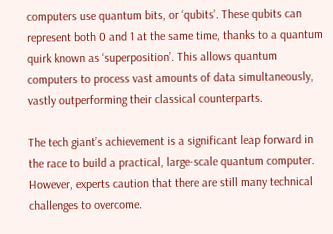computers use quantum bits, or ‘qubits’. These qubits can represent both 0 and 1 at the same time, thanks to a quantum quirk known as ‘superposition’. This allows quantum computers to process vast amounts of data simultaneously, vastly outperforming their classical counterparts.

The tech giant’s achievement is a significant leap forward in the race to build a practical, large-scale quantum computer. However, experts caution that there are still many technical challenges to overcome.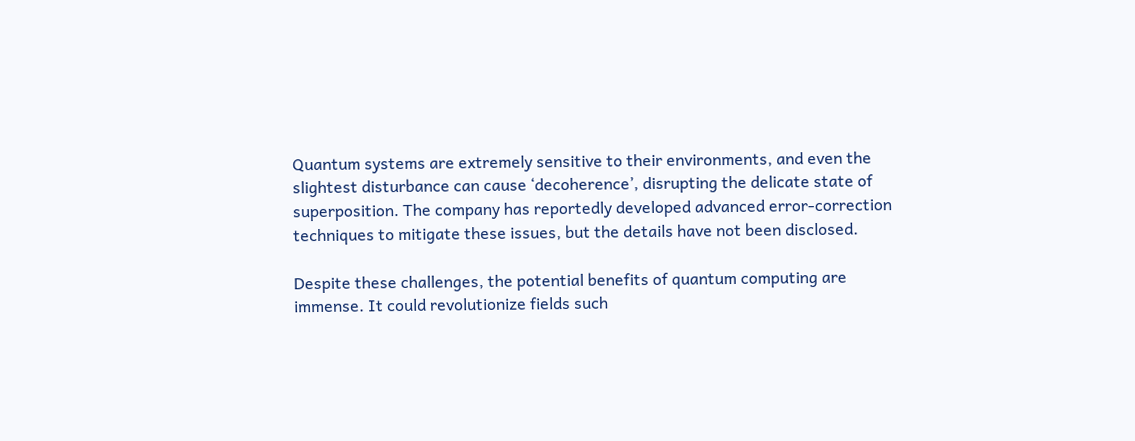Quantum systems are extremely sensitive to their environments, and even the slightest disturbance can cause ‘decoherence’, disrupting the delicate state of superposition. The company has reportedly developed advanced error-correction techniques to mitigate these issues, but the details have not been disclosed.

Despite these challenges, the potential benefits of quantum computing are immense. It could revolutionize fields such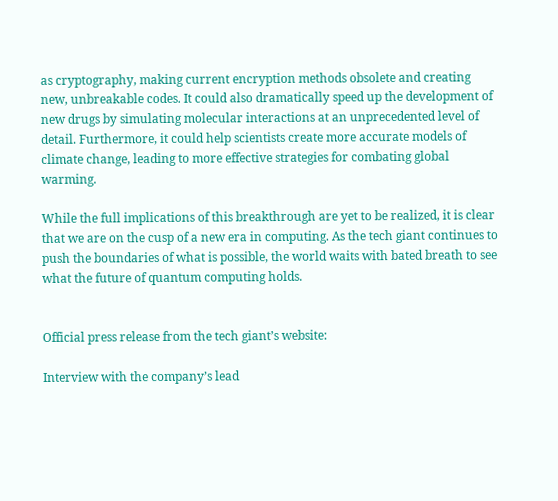as cryptography, making current encryption methods obsolete and creating new, unbreakable codes. It could also dramatically speed up the development of new drugs by simulating molecular interactions at an unprecedented level of detail. Furthermore, it could help scientists create more accurate models of climate change, leading to more effective strategies for combating global warming.

While the full implications of this breakthrough are yet to be realized, it is clear that we are on the cusp of a new era in computing. As the tech giant continues to push the boundaries of what is possible, the world waits with bated breath to see what the future of quantum computing holds.


Official press release from the tech giant’s website:

Interview with the company’s lead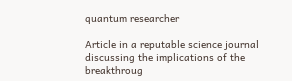quantum researcher

Article in a reputable science journal discussing the implications of the breakthroug